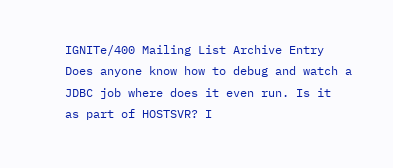IGNITe/400 Mailing List Archive Entry
Does anyone know how to debug and watch a JDBC job where does it even run. Is it
as part of HOSTSVR? I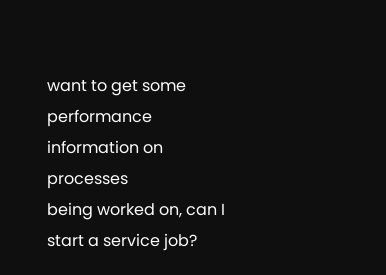want to get some performance information on processes
being worked on, can I start a service job?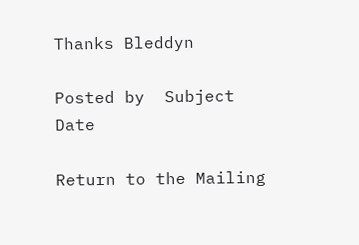Thanks Bleddyn

Posted by  Subject  Date

Return to the Mailing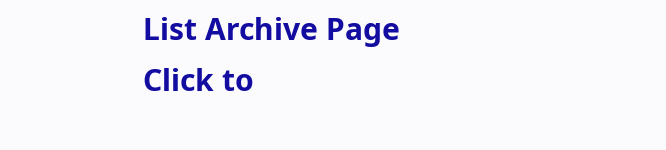List Archive Page
Click to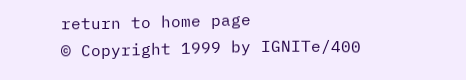return to home page
© Copyright 1999 by IGNITe/400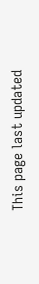This page last updated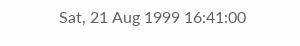Sat, 21 Aug 1999 16:41:00